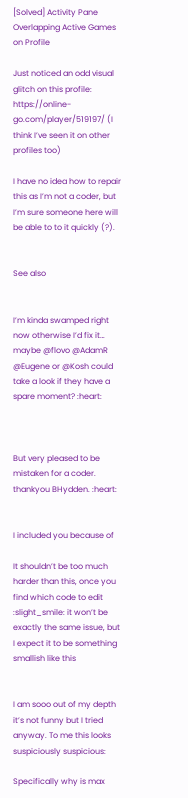[Solved] Activity Pane Overlapping Active Games on Profile

Just noticed an odd visual glitch on this profile: https://online-go.com/player/519197/ (I think I’ve seen it on other profiles too)

I have no idea how to repair this as I’m not a coder, but I’m sure someone here will be able to to it quickly (?).


See also


I’m kinda swamped right now otherwise I’d fix it… maybe @flovo @AdamR @Eugene or @Kosh could take a look if they have a spare moment? :heart:



But very pleased to be mistaken for a coder. thankyou BHydden. :heart:


I included you because of

It shouldn’t be too much harder than this, once you find which code to edit :slight_smile: it won’t be exactly the same issue, but I expect it to be something smallish like this


I am sooo out of my depth it’s not funny but I tried anyway. To me this looks suspiciously suspicious:

Specifically why is max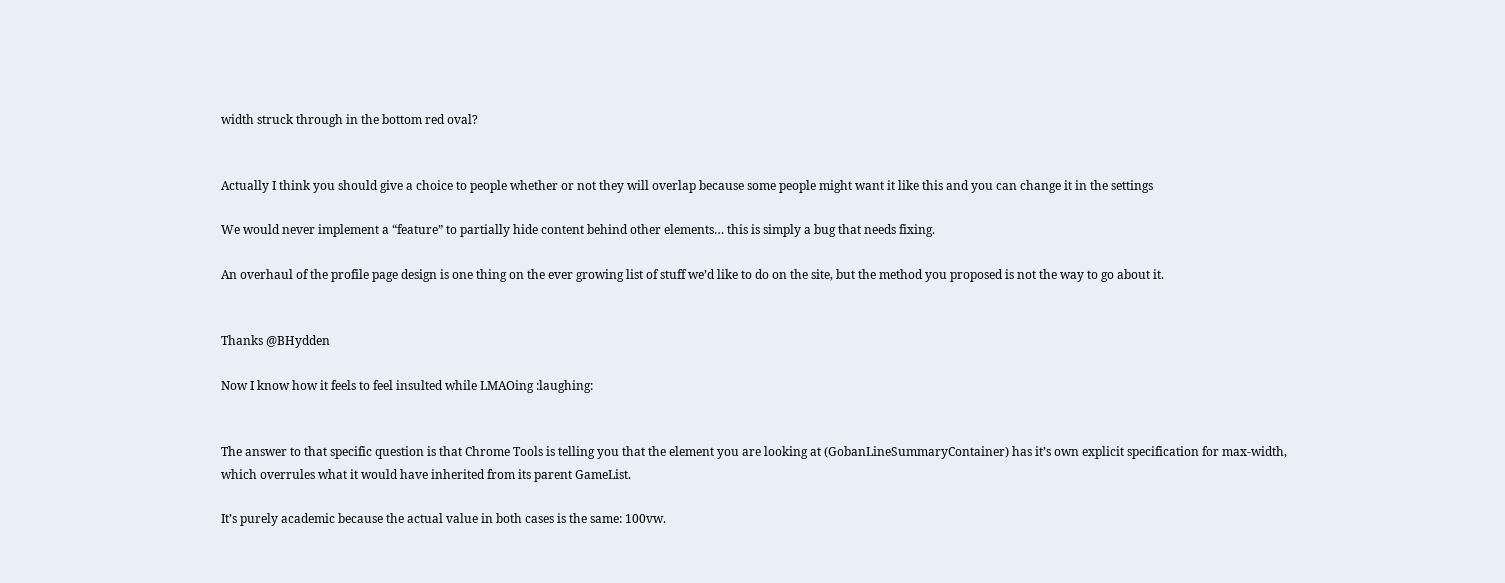width struck through in the bottom red oval?


Actually I think you should give a choice to people whether or not they will overlap because some people might want it like this and you can change it in the settings

We would never implement a “feature” to partially hide content behind other elements… this is simply a bug that needs fixing.

An overhaul of the profile page design is one thing on the ever growing list of stuff we’d like to do on the site, but the method you proposed is not the way to go about it.


Thanks @BHydden

Now I know how it feels to feel insulted while LMAOing :laughing:


The answer to that specific question is that Chrome Tools is telling you that the element you are looking at (GobanLineSummaryContainer) has it’s own explicit specification for max-width, which overrules what it would have inherited from its parent GameList.

It’s purely academic because the actual value in both cases is the same: 100vw.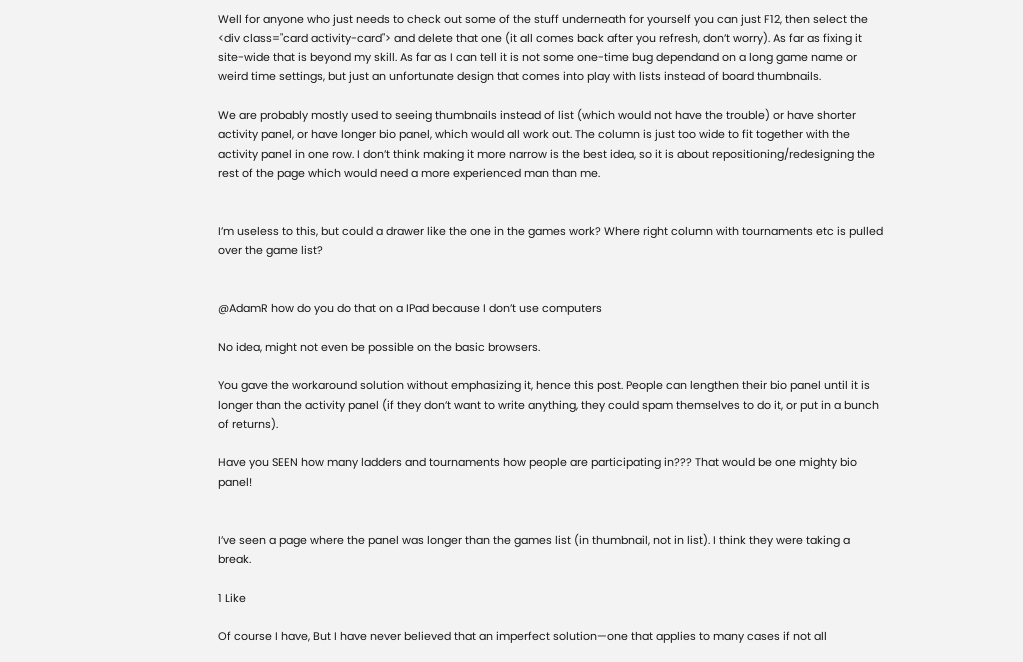Well for anyone who just needs to check out some of the stuff underneath for yourself you can just F12, then select the <div class="card activity-card"> and delete that one (it all comes back after you refresh, don’t worry). As far as fixing it site-wide that is beyond my skill. As far as I can tell it is not some one-time bug dependand on a long game name or weird time settings, but just an unfortunate design that comes into play with lists instead of board thumbnails.

We are probably mostly used to seeing thumbnails instead of list (which would not have the trouble) or have shorter activity panel, or have longer bio panel, which would all work out. The column is just too wide to fit together with the activity panel in one row. I don’t think making it more narrow is the best idea, so it is about repositioning/redesigning the rest of the page which would need a more experienced man than me.


I’m useless to this, but could a drawer like the one in the games work? Where right column with tournaments etc is pulled over the game list?


@AdamR how do you do that on a IPad because I don’t use computers

No idea, might not even be possible on the basic browsers.

You gave the workaround solution without emphasizing it, hence this post. People can lengthen their bio panel until it is longer than the activity panel (if they don’t want to write anything, they could spam themselves to do it, or put in a bunch of returns).

Have you SEEN how many ladders and tournaments how people are participating in??? That would be one mighty bio panel!


I’ve seen a page where the panel was longer than the games list (in thumbnail, not in list). I think they were taking a break.

1 Like

Of course I have, But I have never believed that an imperfect solution—one that applies to many cases if not all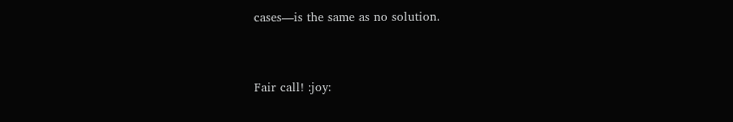cases—is the same as no solution.


Fair call! :joy: